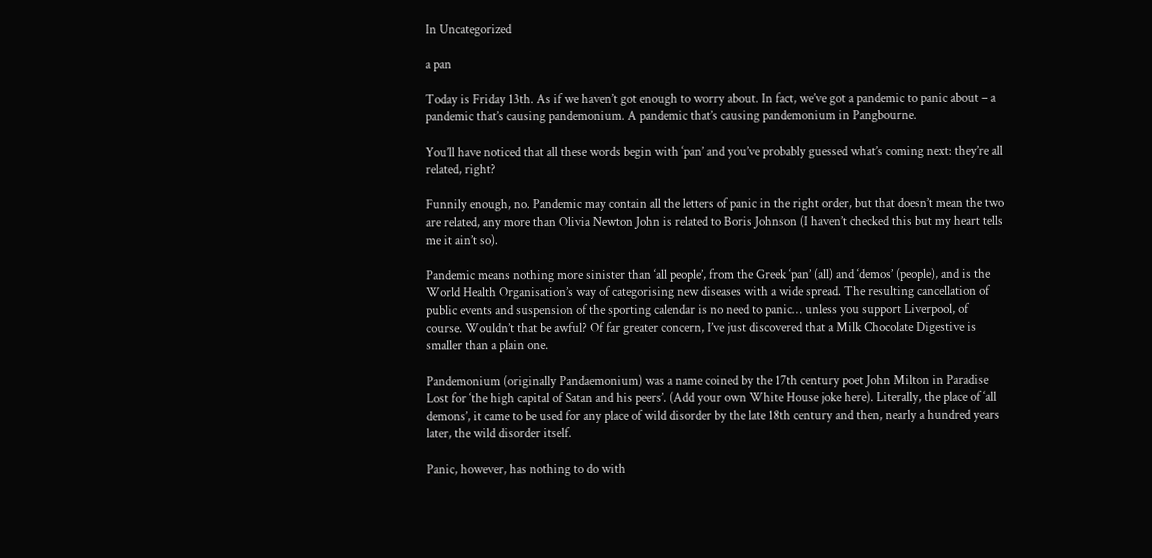In Uncategorized

a pan

Today is Friday 13th. As if we haven’t got enough to worry about. In fact, we’ve got a pandemic to panic about – a pandemic that’s causing pandemonium. A pandemic that’s causing pandemonium in Pangbourne.

You’ll have noticed that all these words begin with ‘pan’ and you’ve probably guessed what’s coming next: they’re all related, right?

Funnily enough, no. Pandemic may contain all the letters of panic in the right order, but that doesn’t mean the two are related, any more than Olivia Newton John is related to Boris Johnson (I haven’t checked this but my heart tells me it ain’t so).

Pandemic means nothing more sinister than ‘all people’, from the Greek ‘pan’ (all) and ‘demos’ (people), and is the World Health Organisation’s way of categorising new diseases with a wide spread. The resulting cancellation of public events and suspension of the sporting calendar is no need to panic… unless you support Liverpool, of course. Wouldn’t that be awful? Of far greater concern, I’ve just discovered that a Milk Chocolate Digestive is smaller than a plain one.

Pandemonium (originally Pandaemonium) was a name coined by the 17th century poet John Milton in Paradise Lost for ‘the high capital of Satan and his peers’. (Add your own White House joke here). Literally, the place of ‘all demons’, it came to be used for any place of wild disorder by the late 18th century and then, nearly a hundred years later, the wild disorder itself.

Panic, however, has nothing to do with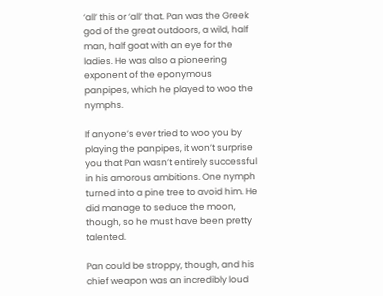‘all’ this or ‘all’ that. Pan was the Greek god of the great outdoors, a wild, half man, half goat with an eye for the ladies. He was also a pioneering exponent of the eponymous panpipes, which he played to woo the nymphs.

If anyone’s ever tried to woo you by playing the panpipes, it won’t surprise you that Pan wasn’t entirely successful in his amorous ambitions. One nymph turned into a pine tree to avoid him. He did manage to seduce the moon, though, so he must have been pretty talented.

Pan could be stroppy, though, and his chief weapon was an incredibly loud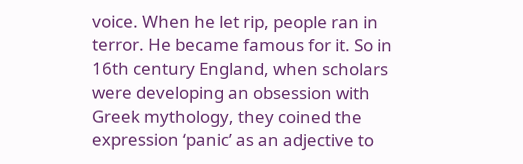voice. When he let rip, people ran in terror. He became famous for it. So in 16th century England, when scholars were developing an obsession with Greek mythology, they coined the expression ‘panic’ as an adjective to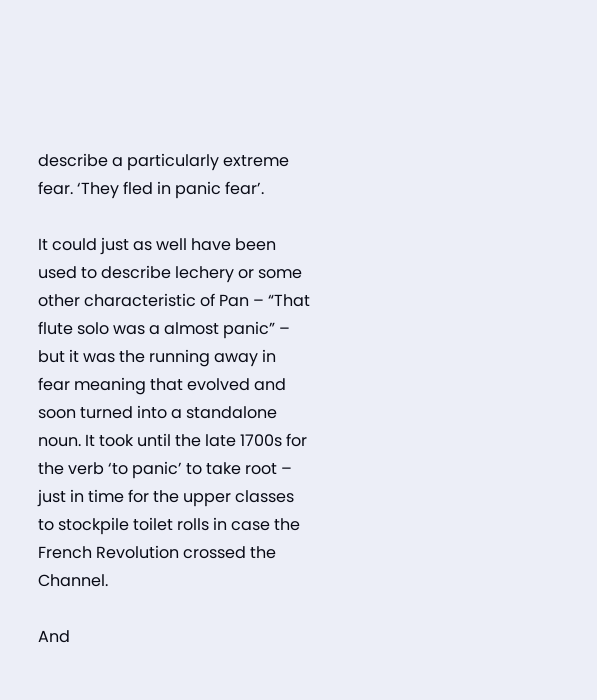describe a particularly extreme fear. ‘They fled in panic fear’.

It could just as well have been used to describe lechery or some other characteristic of Pan – “That flute solo was a almost panic” – but it was the running away in fear meaning that evolved and soon turned into a standalone noun. It took until the late 1700s for the verb ‘to panic’ to take root – just in time for the upper classes to stockpile toilet rolls in case the French Revolution crossed the Channel.

And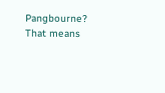Pangbourne? That means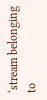‘stream belonging to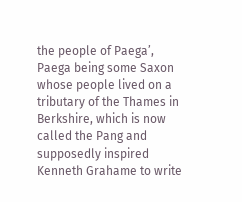the people of Paega’, Paega being some Saxon whose people lived on a tributary of the Thames in Berkshire, which is now called the Pang and supposedly inspired Kenneth Grahame to write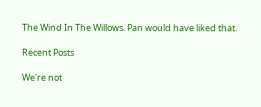The Wind In The Willows. Pan would have liked that.

Recent Posts

We're not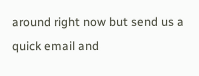around right now but send us a quick email and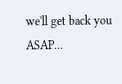we'll get back you ASAP...